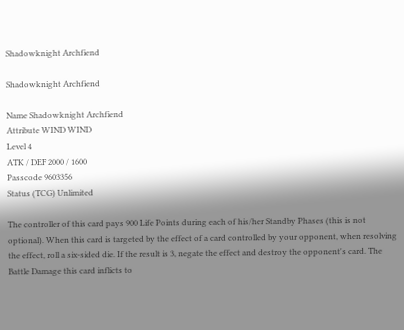Shadowknight Archfiend

Shadowknight Archfiend

Name Shadowknight Archfiend
Attribute WIND WIND
Level 4
ATK / DEF 2000 / 1600
Passcode 9603356
Status (TCG) Unlimited

The controller of this card pays 900 Life Points during each of his/her Standby Phases (this is not optional). When this card is targeted by the effect of a card controlled by your opponent, when resolving the effect, roll a six-sided die. If the result is 3, negate the effect and destroy the opponent's card. The Battle Damage this card inflicts to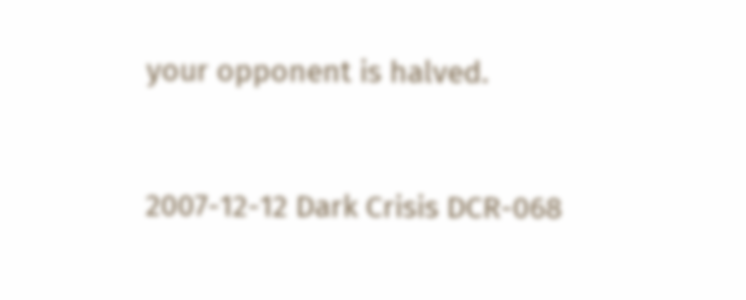your opponent is halved.


2007-12-12 Dark Crisis DCR-068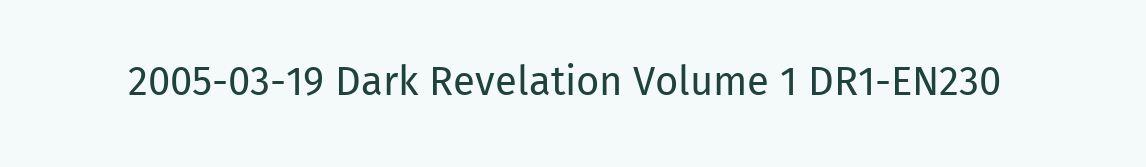2005-03-19 Dark Revelation Volume 1 DR1-EN230